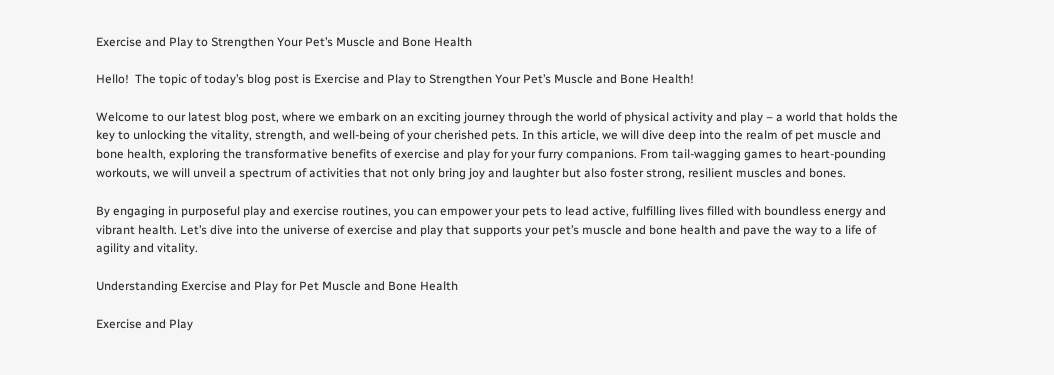Exercise and Play to Strengthen Your Pet’s Muscle and Bone Health

Hello!  The topic of today’s blog post is Exercise and Play to Strengthen Your Pet’s Muscle and Bone Health!

Welcome to our latest blog post, where we embark on an exciting journey through the world of physical activity and play – a world that holds the key to unlocking the vitality, strength, and well-being of your cherished pets. In this article, we will dive deep into the realm of pet muscle and bone health, exploring the transformative benefits of exercise and play for your furry companions. From tail-wagging games to heart-pounding workouts, we will unveil a spectrum of activities that not only bring joy and laughter but also foster strong, resilient muscles and bones.

By engaging in purposeful play and exercise routines, you can empower your pets to lead active, fulfilling lives filled with boundless energy and vibrant health. Let’s dive into the universe of exercise and play that supports your pet’s muscle and bone health and pave the way to a life of agility and vitality.

Understanding Exercise and Play for Pet Muscle and Bone Health

Exercise and Play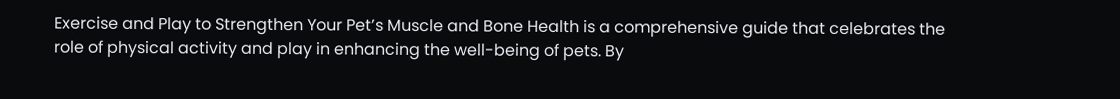Exercise and Play to Strengthen Your Pet’s Muscle and Bone Health is a comprehensive guide that celebrates the role of physical activity and play in enhancing the well-being of pets. By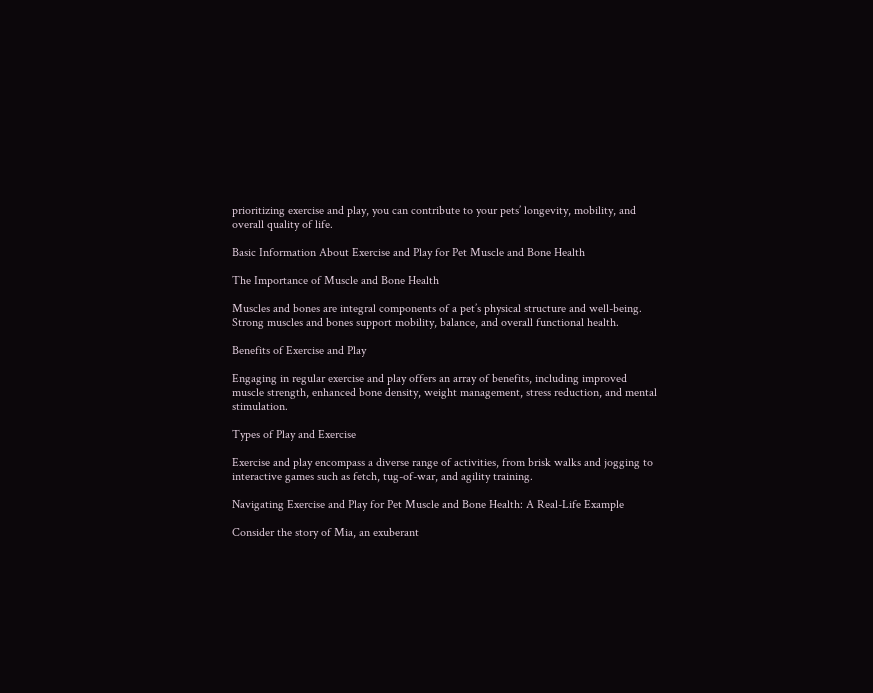prioritizing exercise and play, you can contribute to your pets’ longevity, mobility, and overall quality of life.

Basic Information About Exercise and Play for Pet Muscle and Bone Health

The Importance of Muscle and Bone Health

Muscles and bones are integral components of a pet’s physical structure and well-being. Strong muscles and bones support mobility, balance, and overall functional health.

Benefits of Exercise and Play

Engaging in regular exercise and play offers an array of benefits, including improved muscle strength, enhanced bone density, weight management, stress reduction, and mental stimulation.

Types of Play and Exercise

Exercise and play encompass a diverse range of activities, from brisk walks and jogging to interactive games such as fetch, tug-of-war, and agility training.

Navigating Exercise and Play for Pet Muscle and Bone Health: A Real-Life Example

Consider the story of Mia, an exuberant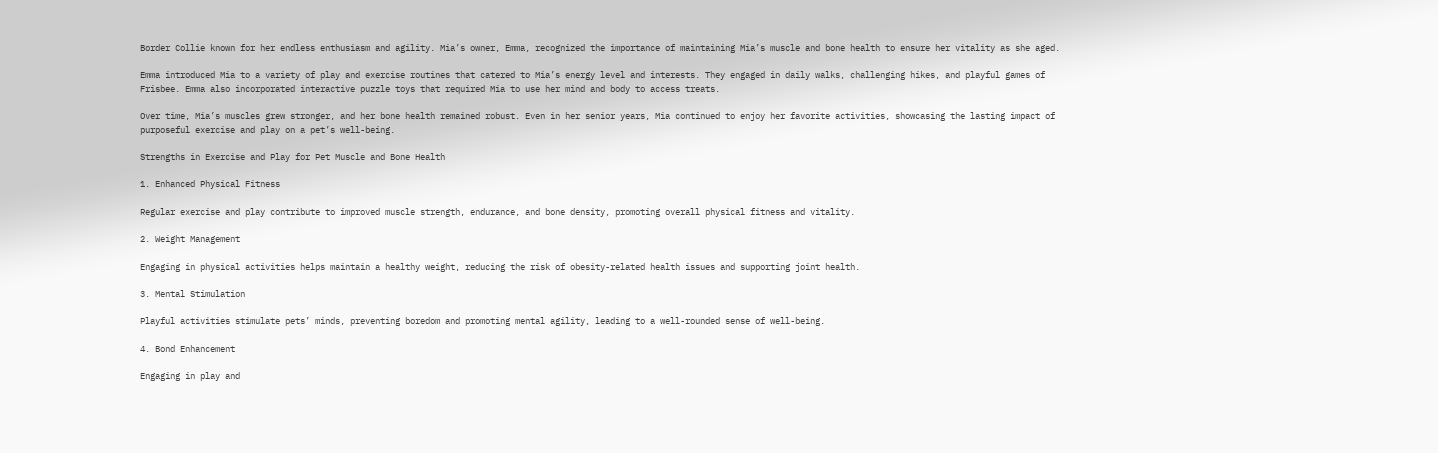Border Collie known for her endless enthusiasm and agility. Mia’s owner, Emma, recognized the importance of maintaining Mia’s muscle and bone health to ensure her vitality as she aged.

Emma introduced Mia to a variety of play and exercise routines that catered to Mia’s energy level and interests. They engaged in daily walks, challenging hikes, and playful games of Frisbee. Emma also incorporated interactive puzzle toys that required Mia to use her mind and body to access treats.

Over time, Mia’s muscles grew stronger, and her bone health remained robust. Even in her senior years, Mia continued to enjoy her favorite activities, showcasing the lasting impact of purposeful exercise and play on a pet’s well-being.

Strengths in Exercise and Play for Pet Muscle and Bone Health

1. Enhanced Physical Fitness

Regular exercise and play contribute to improved muscle strength, endurance, and bone density, promoting overall physical fitness and vitality.

2. Weight Management

Engaging in physical activities helps maintain a healthy weight, reducing the risk of obesity-related health issues and supporting joint health.

3. Mental Stimulation

Playful activities stimulate pets’ minds, preventing boredom and promoting mental agility, leading to a well-rounded sense of well-being.

4. Bond Enhancement

Engaging in play and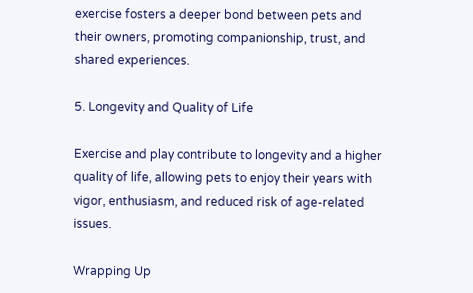exercise fosters a deeper bond between pets and their owners, promoting companionship, trust, and shared experiences.

5. Longevity and Quality of Life

Exercise and play contribute to longevity and a higher quality of life, allowing pets to enjoy their years with vigor, enthusiasm, and reduced risk of age-related issues.

Wrapping Up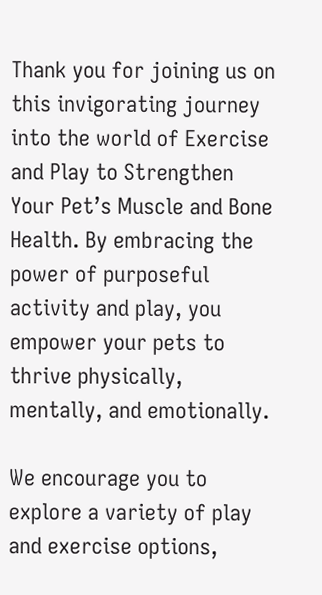Thank you for joining us on this invigorating journey into the world of Exercise and Play to Strengthen Your Pet’s Muscle and Bone Health. By embracing the power of purposeful activity and play, you empower your pets to thrive physically, mentally, and emotionally.

We encourage you to explore a variety of play and exercise options,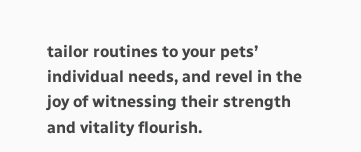tailor routines to your pets’ individual needs, and revel in the joy of witnessing their strength and vitality flourish.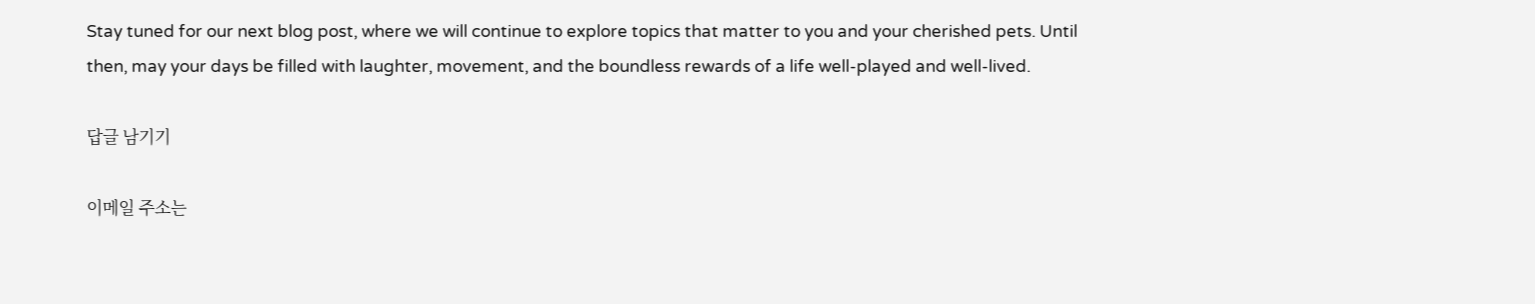Stay tuned for our next blog post, where we will continue to explore topics that matter to you and your cherished pets. Until then, may your days be filled with laughter, movement, and the boundless rewards of a life well-played and well-lived.

답글 남기기

이메일 주소는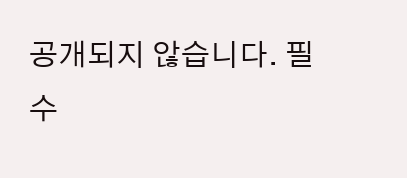공개되지 않습니다. 필수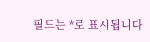필드는 *로 표시됩니다